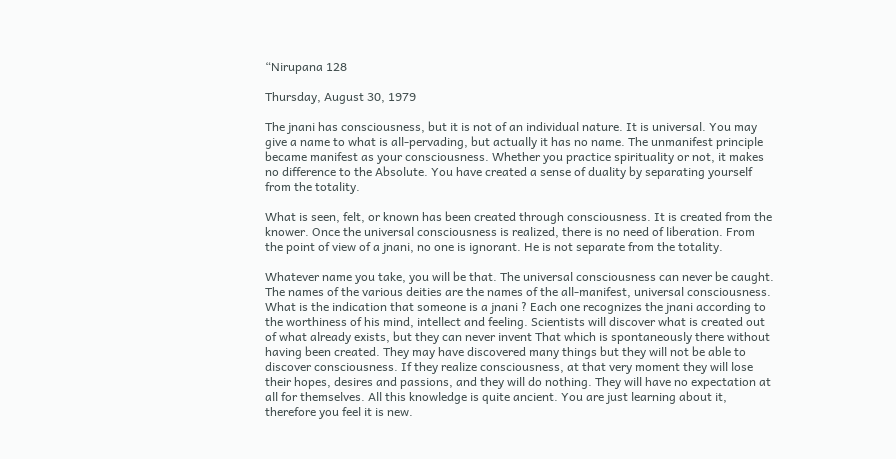“Nirupana 128

Thursday, August 30, 1979

The jnani has consciousness, but it is not of an individual nature. It is universal. You may give a name to what is all-pervading, but actually it has no name. The unmanifest principle became manifest as your consciousness. Whether you practice spirituality or not, it makes no difference to the Absolute. You have created a sense of duality by separating yourself from the totality.

What is seen, felt, or known has been created through consciousness. It is created from the knower. Once the universal consciousness is realized, there is no need of liberation. From the point of view of a jnani, no one is ignorant. He is not separate from the totality.

Whatever name you take, you will be that. The universal consciousness can never be caught. The names of the various deities are the names of the all-manifest, universal consciousness. What is the indication that someone is a jnani ? Each one recognizes the jnani according to the worthiness of his mind, intellect and feeling. Scientists will discover what is created out of what already exists, but they can never invent That which is spontaneously there without having been created. They may have discovered many things but they will not be able to discover consciousness. If they realize consciousness, at that very moment they will lose their hopes, desires and passions, and they will do nothing. They will have no expectation at all for themselves. All this knowledge is quite ancient. You are just learning about it, therefore you feel it is new.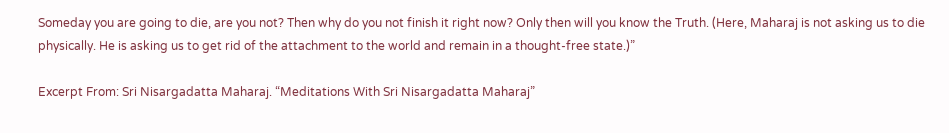Someday you are going to die, are you not? Then why do you not finish it right now? Only then will you know the Truth. (Here, Maharaj is not asking us to die physically. He is asking us to get rid of the attachment to the world and remain in a thought-free state.)”

Excerpt From: Sri Nisargadatta Maharaj. “Meditations With Sri Nisargadatta Maharaj”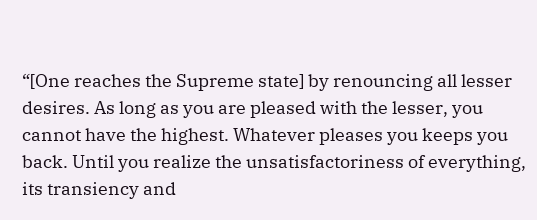“[One reaches the Supreme state] by renouncing all lesser desires. As long as you are pleased with the lesser, you cannot have the highest. Whatever pleases you keeps you back. Until you realize the unsatisfactoriness of everything, its transiency and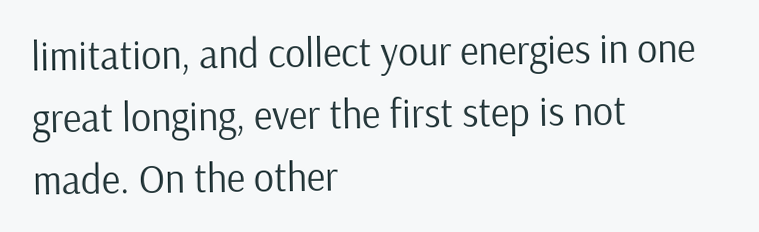limitation, and collect your energies in one great longing, ever the first step is not made. On the other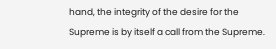hand, the integrity of the desire for the Supreme is by itself a call from the Supreme.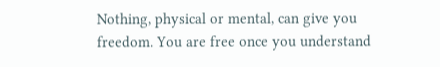Nothing, physical or mental, can give you freedom. You are free once you understand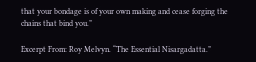that your bondage is of your own making and cease forging the chains that bind you.”

Excerpt From: Roy Melvyn. “The Essential Nisargadatta.”